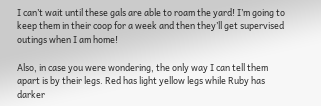I can’t wait until these gals are able to roam the yard! I’m going to keep them in their coop for a week and then they’ll get supervised outings when I am home!

Also, in case you were wondering, the only way I can tell them apart is by their legs. Red has light yellow legs while Ruby has darker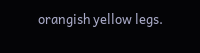orangish yellow legs.